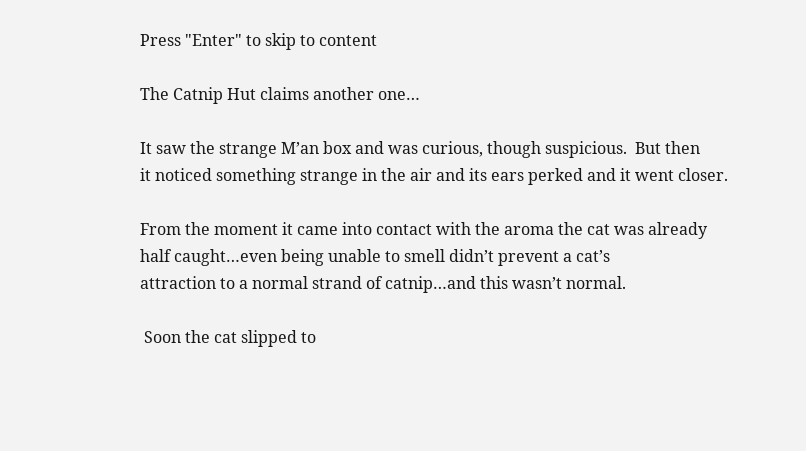Press "Enter" to skip to content

The Catnip Hut claims another one…

It saw the strange M’an box and was curious, though suspicious.  But then
it noticed something strange in the air and its ears perked and it went closer.

From the moment it came into contact with the aroma the cat was already
half caught…even being unable to smell didn’t prevent a cat’s
attraction to a normal strand of catnip…and this wasn’t normal.

 Soon the cat slipped to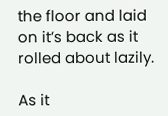the floor and laid on it’s back as it rolled about lazily.

As it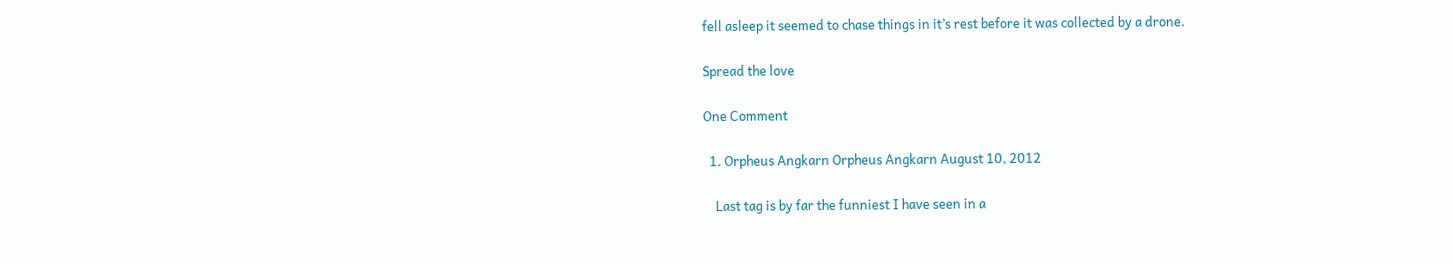fell asleep it seemed to chase things in it’s rest before it was collected by a drone.

Spread the love

One Comment

  1. Orpheus Angkarn Orpheus Angkarn August 10, 2012

    Last tag is by far the funniest I have seen in a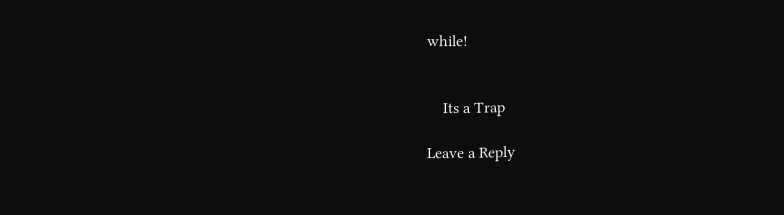while!


    Its a Trap

Leave a Reply